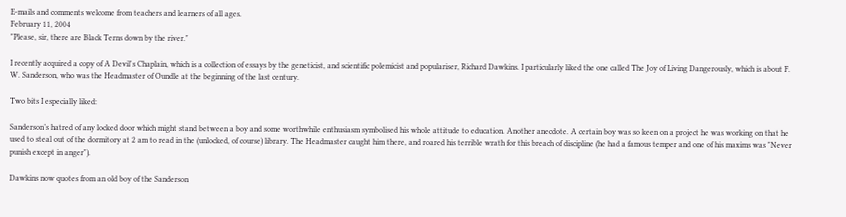E-mails and comments welcome from teachers and learners of all ages.
February 11, 2004
"Please, sir, there are Black Terns down by the river."

I recently acquired a copy of A Devil's Chaplain, which is a collection of essays by the geneticist, and scientific polemicist and populariser, Richard Dawkins. I particularly liked the one called The Joy of Living Dangerously, which is about F. W. Sanderson, who was the Headmaster of Oundle at the beginning of the last century.

Two bits I especially liked:

Sanderson’s hatred of any locked door which might stand between a boy and some worthwhile enthusiasm symbolised his whole attitude to education. Another anecdote. A certain boy was so keen on a project he was working on that he used to steal out of the dormitory at 2 am to read in the (unlocked, of course) library. The Headmaster caught him there, and roared his terrible wrath for this breach of discipline (he had a famous temper and one of his maxims was "Never punish except in anger").

Dawkins now quotes from an old boy of the Sanderson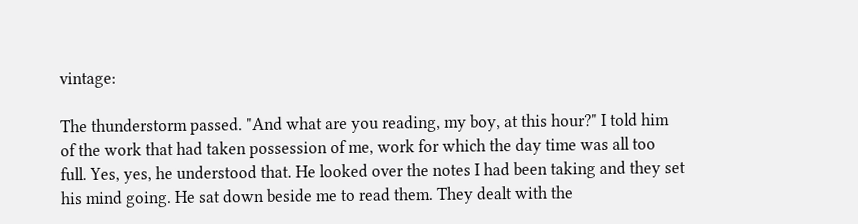vintage:

The thunderstorm passed. "And what are you reading, my boy, at this hour?" I told him of the work that had taken possession of me, work for which the day time was all too full. Yes, yes, he understood that. He looked over the notes I had been taking and they set his mind going. He sat down beside me to read them. They dealt with the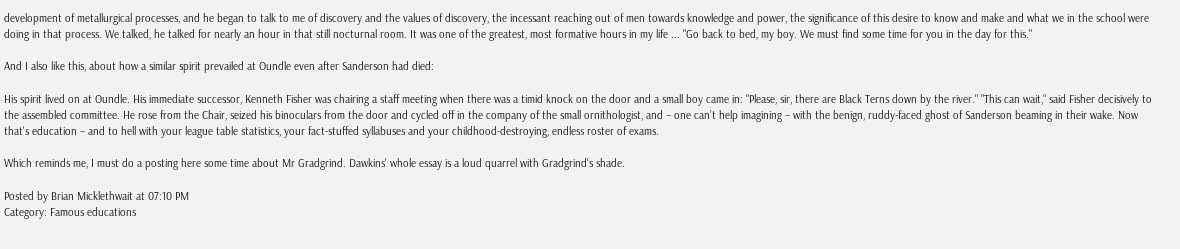development of metallurgical processes, and he began to talk to me of discovery and the values of discovery, the incessant reaching out of men towards knowledge and power, the significance of this desire to know and make and what we in the school were doing in that process. We talked, he talked for nearly an hour in that still nocturnal room. It was one of the greatest, most formative hours in my life ... "Go back to bed, my boy. We must find some time for you in the day for this."

And I also like this, about how a similar spirit prevailed at Oundle even after Sanderson had died:

His spirit lived on at Oundle. His immediate successor, Kenneth Fisher was chairing a staff meeting when there was a timid knock on the door and a small boy came in: "Please, sir, there are Black Terns down by the river." "This can wait," said Fisher decisively to the assembled committee. He rose from the Chair, seized his binoculars from the door and cycled off in the company of the small ornithologist, and – one can’t help imagining – with the benign, ruddy-faced ghost of Sanderson beaming in their wake. Now that's education – and to hell with your league table statistics, your fact-stuffed syllabuses and your childhood-destroying, endless roster of exams.

Which reminds me, I must do a posting here some time about Mr Gradgrind. Dawkins' whole essay is a loud quarrel with Gradgrind's shade.

Posted by Brian Micklethwait at 07:10 PM
Category: Famous educations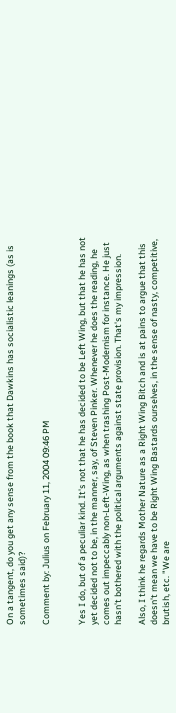On a tangent, do you get any sense from the book that Dawkins has socialistic leanings (as is sometimes said)?

Comment by: Julius on February 11, 2004 09:46 PM


Yes I do, but of a peculiar kind. It's not that he has decided to be Left Wing, but that he has not yet decided not to be, in the manner, say, of Steven Pinker. Whenever he does the reading, he comes out impeccably non-Left-Wing, as when trashing Post-Modernism for instance. He just hasn't bothered with the political arguments against state provision. That's my impression.

Also, I think he regards Mother Nature as a Right Wing Bitch and is at pains to argue that this doesn't mean we have to be Right Wing Bastards ourselves, in the sense of nasty, competitive, brutish, etc. "We are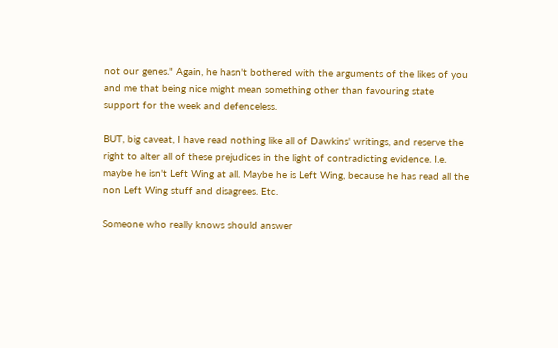not our genes." Again, he hasn't bothered with the arguments of the likes of you and me that being nice might mean something other than favouring state support for the week and defenceless.

BUT, big caveat, I have read nothing like all of Dawkins' writings, and reserve the right to alter all of these prejudices in the light of contradicting evidence. I.e. maybe he isn't Left Wing at all. Maybe he is Left Wing, because he has read all the non Left Wing stuff and disagrees. Etc.

Someone who really knows should answer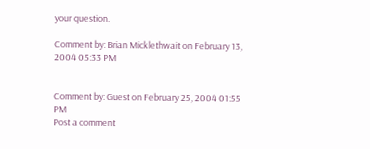your question.

Comment by: Brian Micklethwait on February 13, 2004 05:33 PM


Comment by: Guest on February 25, 2004 01:55 PM
Post a comment